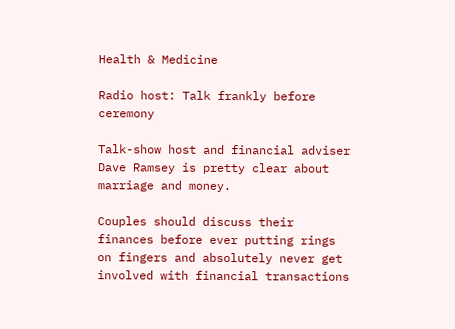Health & Medicine

Radio host: Talk frankly before ceremony

Talk-show host and financial adviser Dave Ramsey is pretty clear about marriage and money.

Couples should discuss their finances before ever putting rings on fingers and absolutely never get involved with financial transactions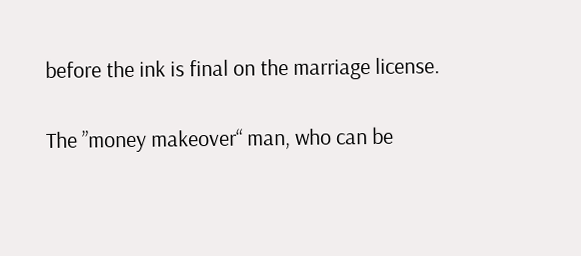before the ink is final on the marriage license.

The ”money makeover“ man, who can be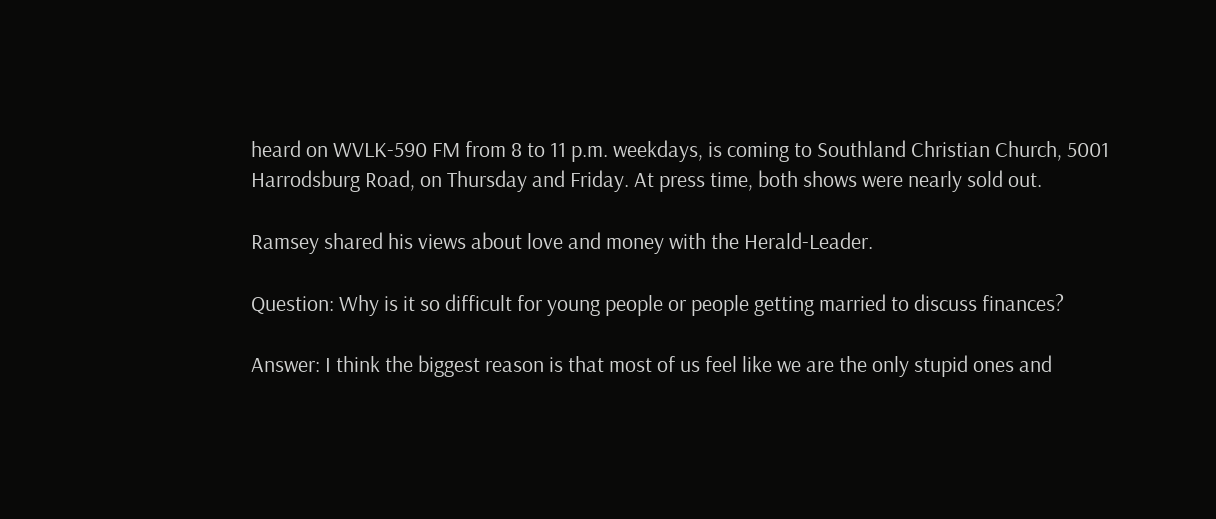heard on WVLK-590 FM from 8 to 11 p.m. weekdays, is coming to Southland Christian Church, 5001 Harrodsburg Road, on Thursday and Friday. At press time, both shows were nearly sold out.

Ramsey shared his views about love and money with the Herald-Leader.

Question: Why is it so difficult for young people or people getting married to discuss finances?

Answer: I think the biggest reason is that most of us feel like we are the only stupid ones and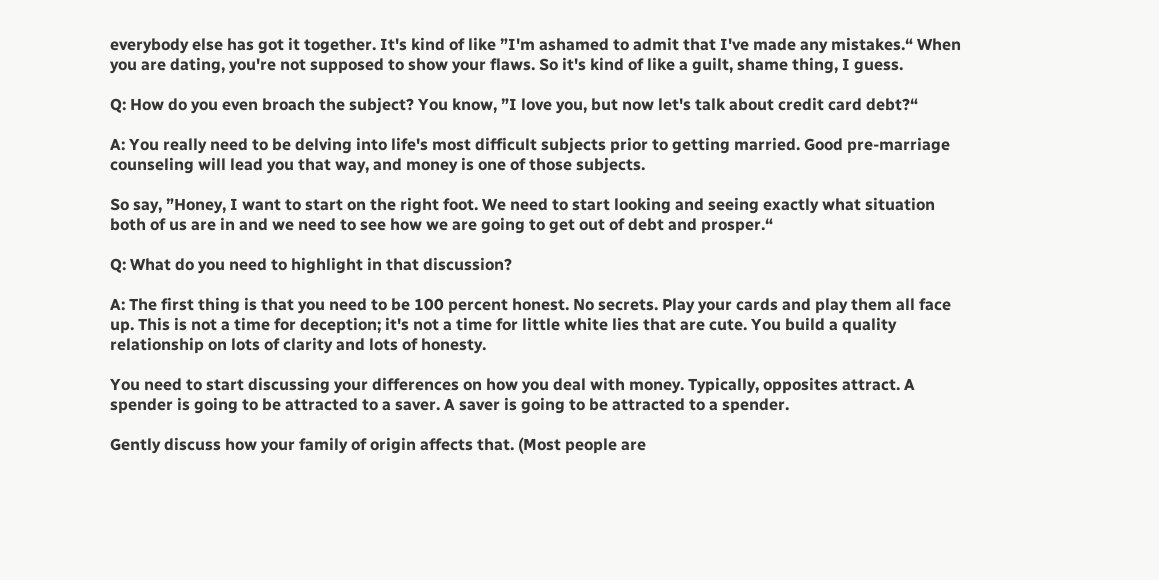everybody else has got it together. It's kind of like ”I'm ashamed to admit that I've made any mistakes.“ When you are dating, you're not supposed to show your flaws. So it's kind of like a guilt, shame thing, I guess.

Q: How do you even broach the subject? You know, ”I love you, but now let's talk about credit card debt?“

A: You really need to be delving into life's most difficult subjects prior to getting married. Good pre-marriage counseling will lead you that way, and money is one of those subjects.

So say, ”Honey, I want to start on the right foot. We need to start looking and seeing exactly what situation both of us are in and we need to see how we are going to get out of debt and prosper.“

Q: What do you need to highlight in that discussion?

A: The first thing is that you need to be 100 percent honest. No secrets. Play your cards and play them all face up. This is not a time for deception; it's not a time for little white lies that are cute. You build a quality relationship on lots of clarity and lots of honesty.

You need to start discussing your differences on how you deal with money. Typically, opposites attract. A spender is going to be attracted to a saver. A saver is going to be attracted to a spender.

Gently discuss how your family of origin affects that. (Most people are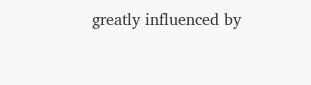greatly influenced by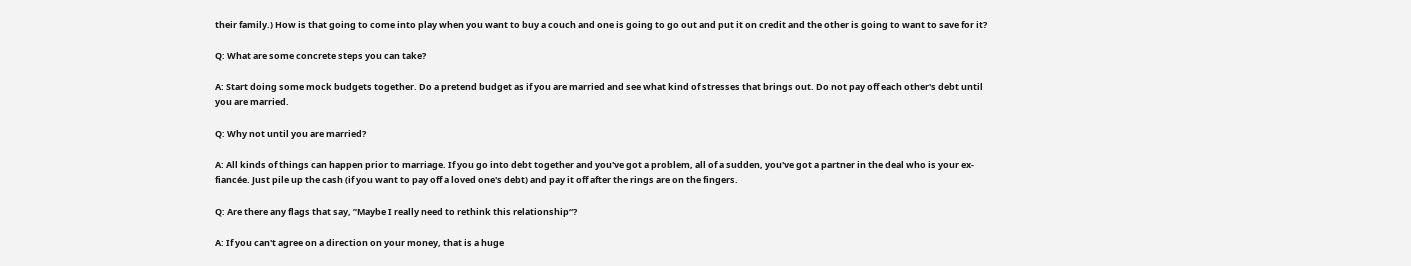their family.) How is that going to come into play when you want to buy a couch and one is going to go out and put it on credit and the other is going to want to save for it?

Q: What are some concrete steps you can take?

A: Start doing some mock budgets together. Do a pretend budget as if you are married and see what kind of stresses that brings out. Do not pay off each other's debt until you are married.

Q: Why not until you are married?

A: All kinds of things can happen prior to marriage. If you go into debt together and you've got a problem, all of a sudden, you've got a partner in the deal who is your ex-fiancée. Just pile up the cash (if you want to pay off a loved one's debt) and pay it off after the rings are on the fingers.

Q: Are there any flags that say, ”Maybe I really need to rethink this relationship“?

A: If you can't agree on a direction on your money, that is a huge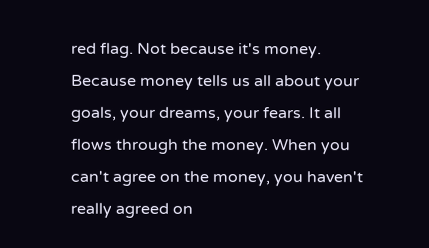red flag. Not because it's money. Because money tells us all about your goals, your dreams, your fears. It all flows through the money. When you can't agree on the money, you haven't really agreed on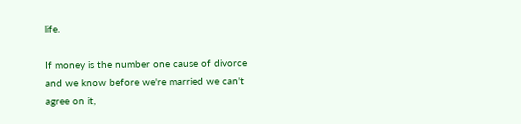life.

If money is the number one cause of divorce and we know before we're married we can't agree on it,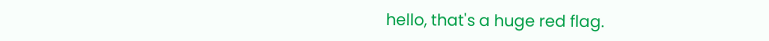hello, that's a huge red flag.